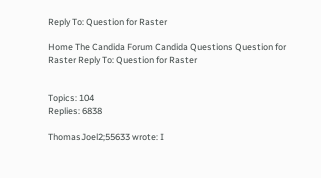Reply To: Question for Raster

Home The Candida Forum Candida Questions Question for Raster Reply To: Question for Raster


Topics: 104
Replies: 6838

ThomasJoel2;55633 wrote: I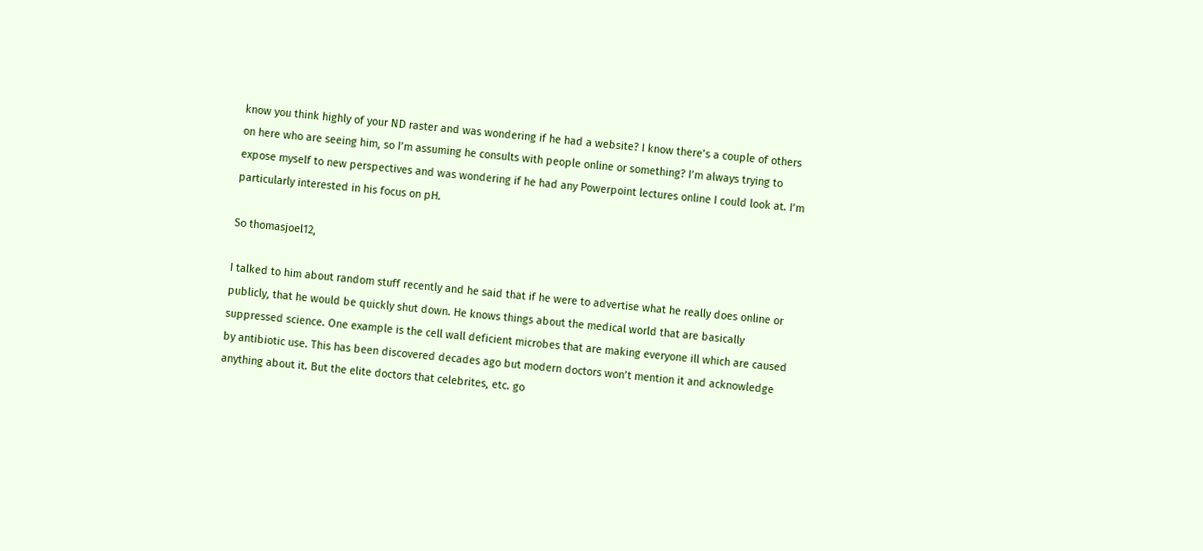know you think highly of your ND raster and was wondering if he had a website? I know there’s a couple of others on here who are seeing him, so I’m assuming he consults with people online or something? I’m always trying to expose myself to new perspectives and was wondering if he had any Powerpoint lectures online I could look at. I’m particularly interested in his focus on pH.

So thomasjoel12,

I talked to him about random stuff recently and he said that if he were to advertise what he really does online or publicly, that he would be quickly shut down. He knows things about the medical world that are basically suppressed science. One example is the cell wall deficient microbes that are making everyone ill which are caused by antibiotic use. This has been discovered decades ago but modern doctors won’t mention it and acknowledge anything about it. But the elite doctors that celebrites, etc. go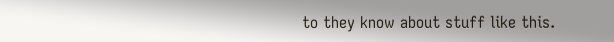to they know about stuff like this.